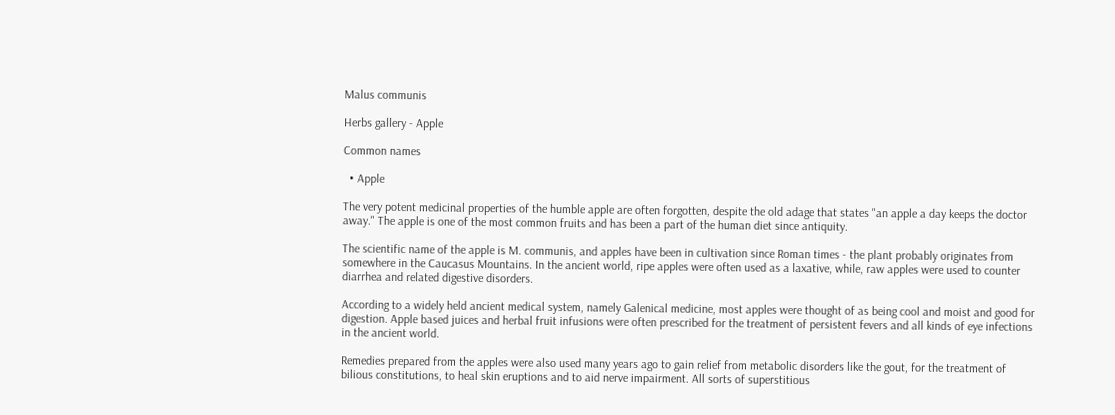Malus communis

Herbs gallery - Apple

Common names

  • Apple

The very potent medicinal properties of the humble apple are often forgotten, despite the old adage that states "an apple a day keeps the doctor away." The apple is one of the most common fruits and has been a part of the human diet since antiquity.

The scientific name of the apple is M. communis, and apples have been in cultivation since Roman times - the plant probably originates from somewhere in the Caucasus Mountains. In the ancient world, ripe apples were often used as a laxative, while, raw apples were used to counter diarrhea and related digestive disorders.

According to a widely held ancient medical system, namely Galenical medicine, most apples were thought of as being cool and moist and good for digestion. Apple based juices and herbal fruit infusions were often prescribed for the treatment of persistent fevers and all kinds of eye infections in the ancient world.

Remedies prepared from the apples were also used many years ago to gain relief from metabolic disorders like the gout, for the treatment of bilious constitutions, to heal skin eruptions and to aid nerve impairment. All sorts of superstitious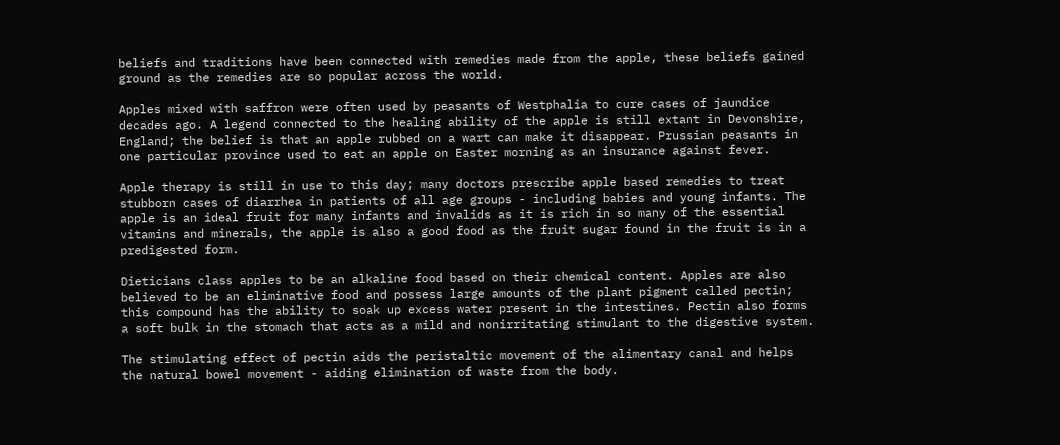beliefs and traditions have been connected with remedies made from the apple, these beliefs gained ground as the remedies are so popular across the world.

Apples mixed with saffron were often used by peasants of Westphalia to cure cases of jaundice decades ago. A legend connected to the healing ability of the apple is still extant in Devonshire, England; the belief is that an apple rubbed on a wart can make it disappear. Prussian peasants in one particular province used to eat an apple on Easter morning as an insurance against fever.

Apple therapy is still in use to this day; many doctors prescribe apple based remedies to treat stubborn cases of diarrhea in patients of all age groups - including babies and young infants. The apple is an ideal fruit for many infants and invalids as it is rich in so many of the essential vitamins and minerals, the apple is also a good food as the fruit sugar found in the fruit is in a predigested form.

Dieticians class apples to be an alkaline food based on their chemical content. Apples are also believed to be an eliminative food and possess large amounts of the plant pigment called pectin; this compound has the ability to soak up excess water present in the intestines. Pectin also forms a soft bulk in the stomach that acts as a mild and nonirritating stimulant to the digestive system.

The stimulating effect of pectin aids the peristaltic movement of the alimentary canal and helps the natural bowel movement - aiding elimination of waste from the body.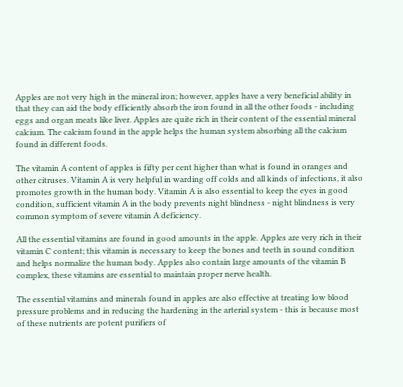Apples are not very high in the mineral iron; however, apples have a very beneficial ability in that they can aid the body efficiently absorb the iron found in all the other foods - including eggs and organ meats like liver. Apples are quite rich in their content of the essential mineral calcium. The calcium found in the apple helps the human system absorbing all the calcium found in different foods.

The vitamin A content of apples is fifty per cent higher than what is found in oranges and other citruses. Vitamin A is very helpful in warding off colds and all kinds of infections, it also promotes growth in the human body. Vitamin A is also essential to keep the eyes in good condition, sufficient vitamin A in the body prevents night blindness - night blindness is very common symptom of severe vitamin A deficiency.

All the essential vitamins are found in good amounts in the apple. Apples are very rich in their vitamin C content; this vitamin is necessary to keep the bones and teeth in sound condition and helps normalize the human body. Apples also contain large amounts of the vitamin B complex, these vitamins are essential to maintain proper nerve health.

The essential vitamins and minerals found in apples are also effective at treating low blood pressure problems and in reducing the hardening in the arterial system - this is because most of these nutrients are potent purifiers of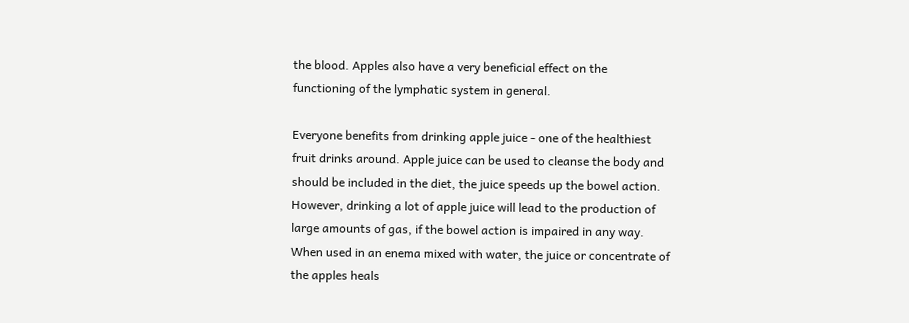the blood. Apples also have a very beneficial effect on the functioning of the lymphatic system in general.

Everyone benefits from drinking apple juice - one of the healthiest fruit drinks around. Apple juice can be used to cleanse the body and should be included in the diet, the juice speeds up the bowel action. However, drinking a lot of apple juice will lead to the production of large amounts of gas, if the bowel action is impaired in any way. When used in an enema mixed with water, the juice or concentrate of the apples heals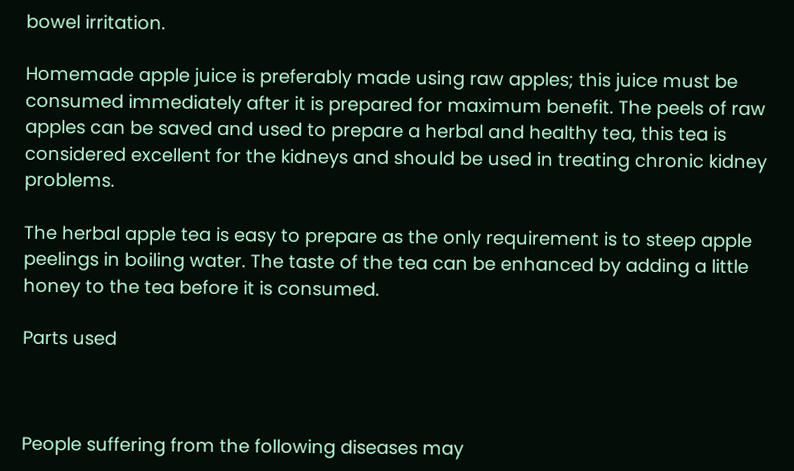bowel irritation.

Homemade apple juice is preferably made using raw apples; this juice must be consumed immediately after it is prepared for maximum benefit. The peels of raw apples can be saved and used to prepare a herbal and healthy tea, this tea is considered excellent for the kidneys and should be used in treating chronic kidney problems.

The herbal apple tea is easy to prepare as the only requirement is to steep apple peelings in boiling water. The taste of the tea can be enhanced by adding a little honey to the tea before it is consumed.

Parts used



People suffering from the following diseases may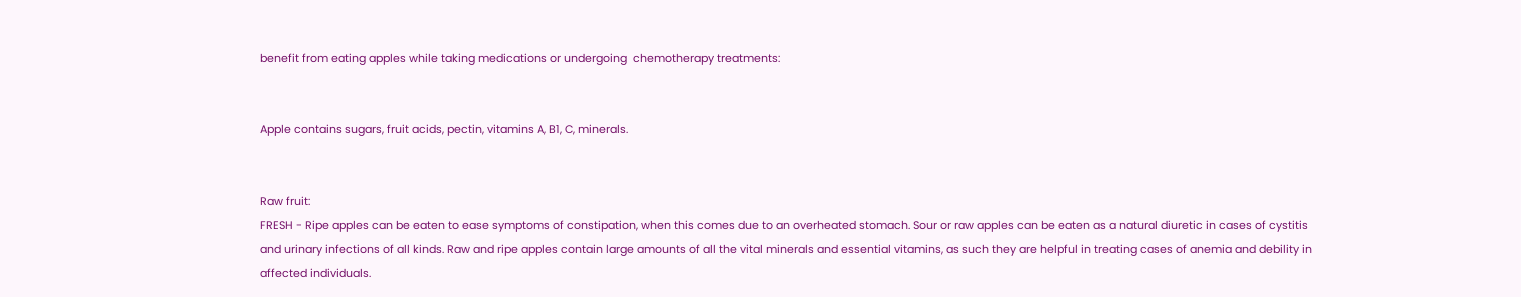benefit from eating apples while taking medications or undergoing  chemotherapy treatments:


Apple contains sugars, fruit acids, pectin, vitamins A, B1, C, minerals.


Raw fruit:
FRESH - Ripe apples can be eaten to ease symptoms of constipation, when this comes due to an overheated stomach. Sour or raw apples can be eaten as a natural diuretic in cases of cystitis and urinary infections of all kinds. Raw and ripe apples contain large amounts of all the vital minerals and essential vitamins, as such they are helpful in treating cases of anemia and debility in affected individuals.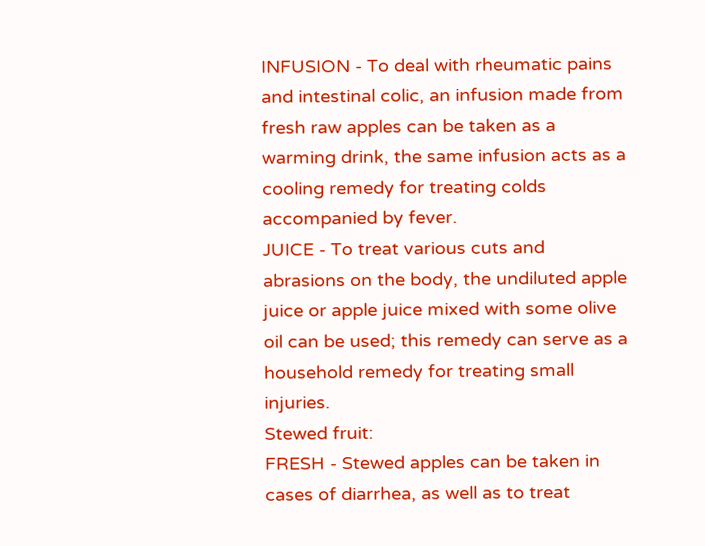INFUSION - To deal with rheumatic pains and intestinal colic, an infusion made from fresh raw apples can be taken as a warming drink, the same infusion acts as a cooling remedy for treating colds accompanied by fever.
JUICE - To treat various cuts and abrasions on the body, the undiluted apple juice or apple juice mixed with some olive oil can be used; this remedy can serve as a household remedy for treating small injuries.
Stewed fruit:
FRESH - Stewed apples can be taken in cases of diarrhea, as well as to treat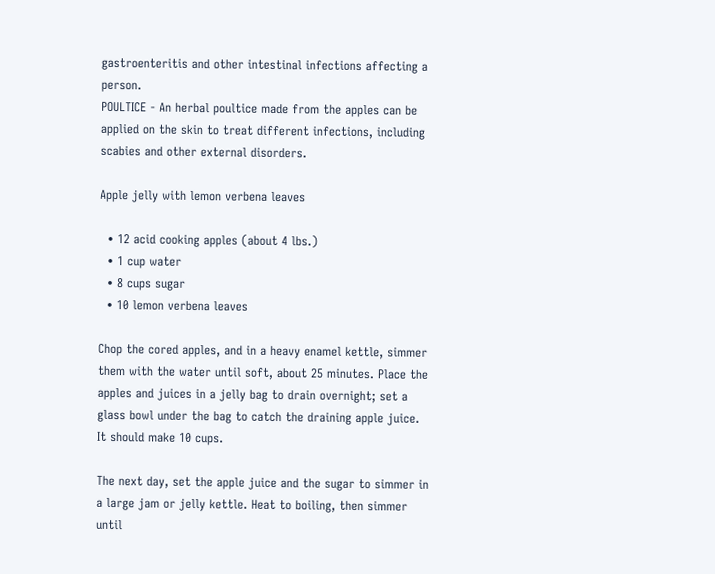gastroenteritis and other intestinal infections affecting a person.
POULTICE - An herbal poultice made from the apples can be applied on the skin to treat different infections, including scabies and other external disorders.

Apple jelly with lemon verbena leaves

  • 12 acid cooking apples (about 4 lbs.)
  • 1 cup water
  • 8 cups sugar
  • 10 lemon verbena leaves

Chop the cored apples, and in a heavy enamel kettle, simmer them with the water until soft, about 25 minutes. Place the apples and juices in a jelly bag to drain overnight; set a glass bowl under the bag to catch the draining apple juice. It should make 10 cups.

The next day, set the apple juice and the sugar to simmer in a large jam or jelly kettle. Heat to boiling, then simmer until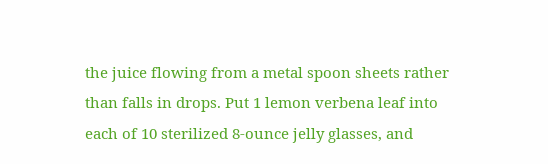the juice flowing from a metal spoon sheets rather than falls in drops. Put 1 lemon verbena leaf into each of 10 sterilized 8-ounce jelly glasses, and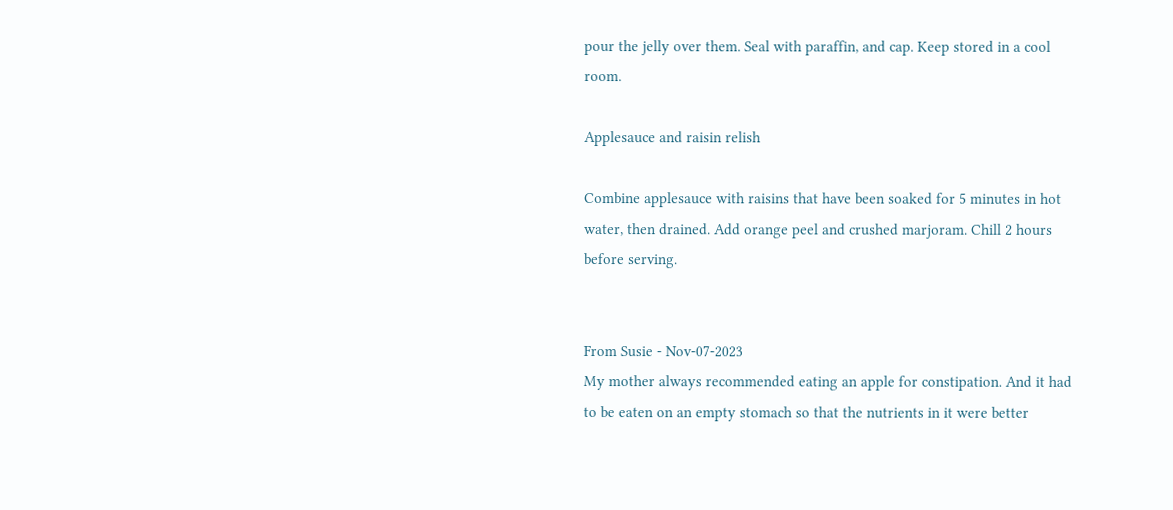pour the jelly over them. Seal with paraffin, and cap. Keep stored in a cool room.

Applesauce and raisin relish

Combine applesauce with raisins that have been soaked for 5 minutes in hot water, then drained. Add orange peel and crushed marjoram. Chill 2 hours before serving.


From Susie - Nov-07-2023
My mother always recommended eating an apple for constipation. And it had to be eaten on an empty stomach so that the nutrients in it were better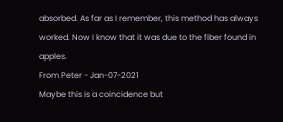absorbed. As far as I remember, this method has always worked. Now I know that it was due to the fiber found in apples.
From Peter - Jan-07-2021
Maybe this is a coincidence but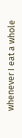whenever I eat a whole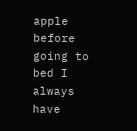apple before going to bed I always have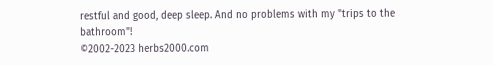restful and good, deep sleep. And no problems with my "trips to the bathroom"!
©2002-2023 herbs2000.com